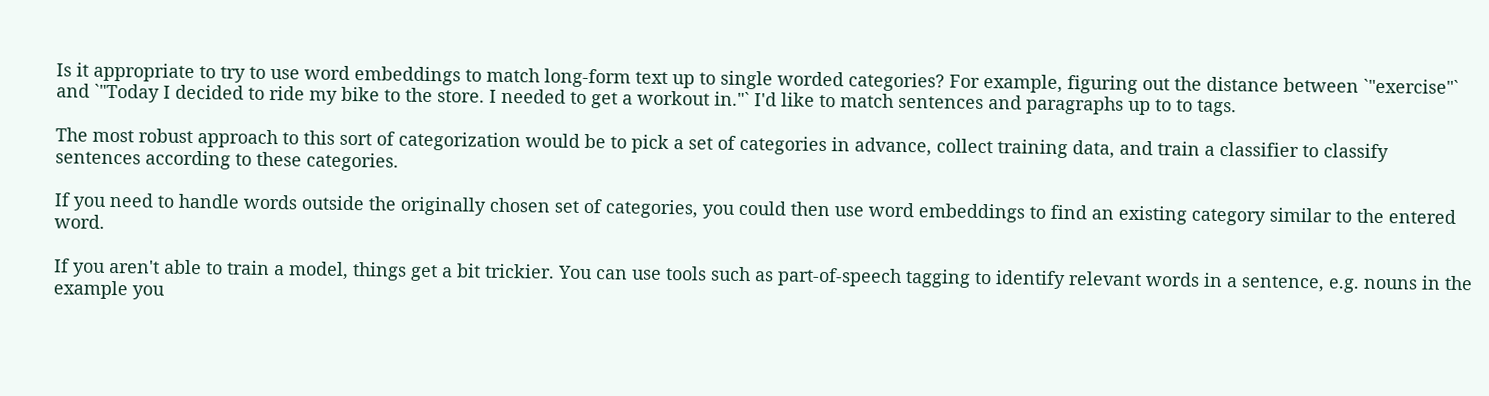Is it appropriate to try to use word embeddings to match long-form text up to single worded categories? For example, figuring out the distance between `"exercise"` and `"Today I decided to ride my bike to the store. I needed to get a workout in."` I'd like to match sentences and paragraphs up to to tags.

The most robust approach to this sort of categorization would be to pick a set of categories in advance, collect training data, and train a classifier to classify sentences according to these categories.

If you need to handle words outside the originally chosen set of categories, you could then use word embeddings to find an existing category similar to the entered word.

If you aren't able to train a model, things get a bit trickier. You can use tools such as part-of-speech tagging to identify relevant words in a sentence, e.g. nouns in the example you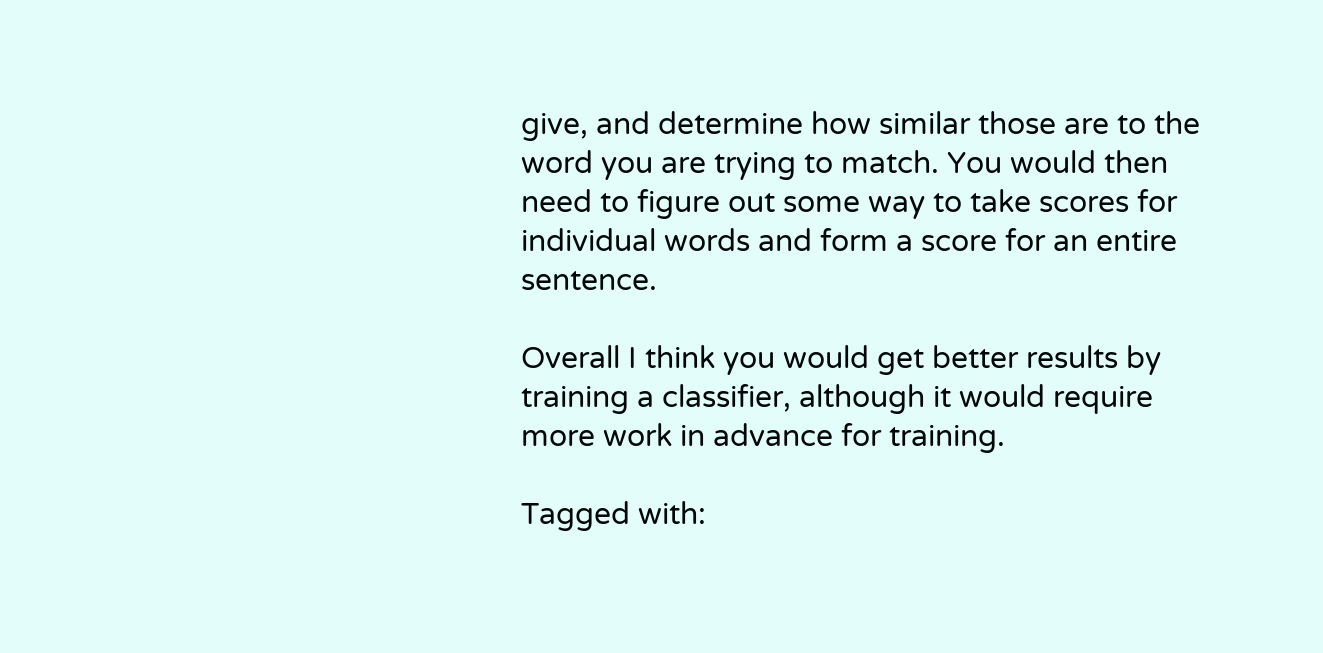give, and determine how similar those are to the word you are trying to match. You would then need to figure out some way to take scores for individual words and form a score for an entire sentence.

Overall I think you would get better results by training a classifier, although it would require more work in advance for training.

Tagged with: